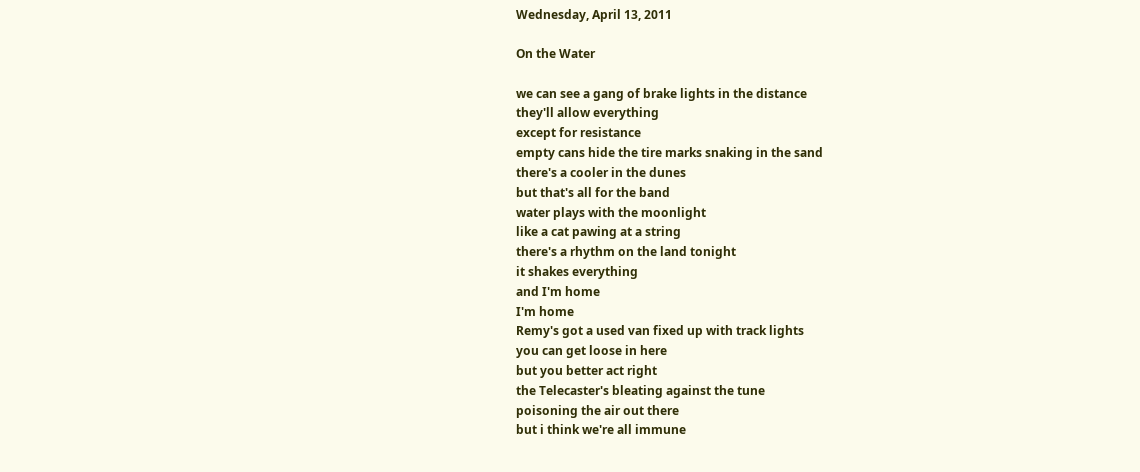Wednesday, April 13, 2011

On the Water

we can see a gang of brake lights in the distance
they'll allow everything
except for resistance
empty cans hide the tire marks snaking in the sand
there's a cooler in the dunes
but that's all for the band
water plays with the moonlight
like a cat pawing at a string
there's a rhythm on the land tonight
it shakes everything
and I'm home
I'm home
Remy's got a used van fixed up with track lights
you can get loose in here
but you better act right
the Telecaster's bleating against the tune
poisoning the air out there
but i think we're all immune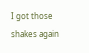I got those shakes again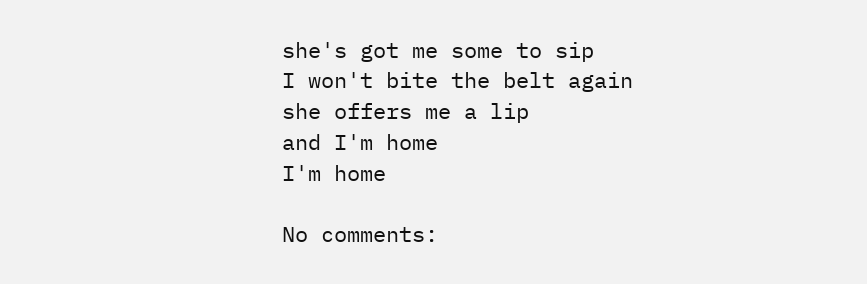she's got me some to sip
I won't bite the belt again
she offers me a lip
and I'm home
I'm home

No comments: